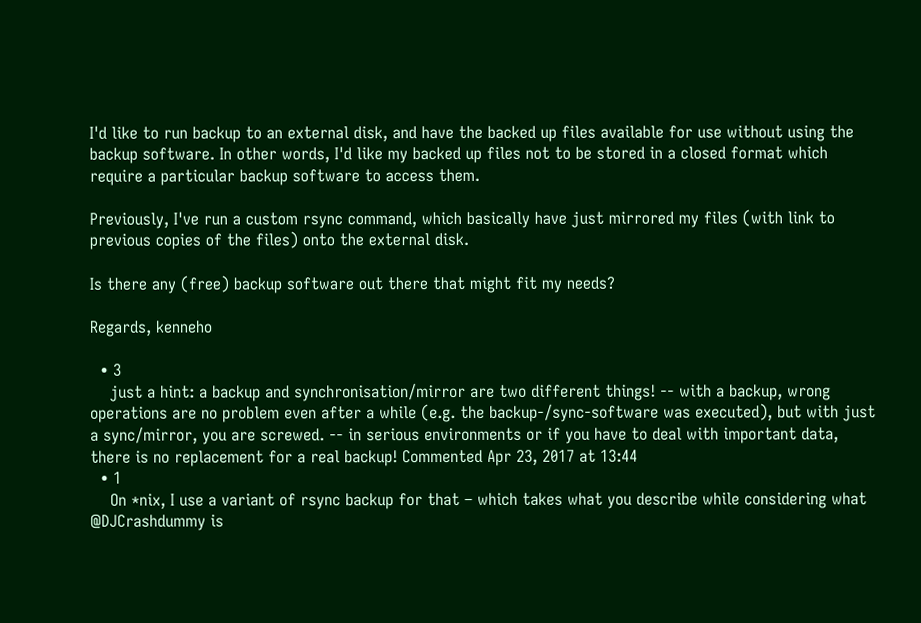I'd like to run backup to an external disk, and have the backed up files available for use without using the backup software. In other words, I'd like my backed up files not to be stored in a closed format which require a particular backup software to access them.

Previously, I've run a custom rsync command, which basically have just mirrored my files (with link to previous copies of the files) onto the external disk.

Is there any (free) backup software out there that might fit my needs?

Regards, kenneho

  • 3
    just a hint: a backup and synchronisation/mirror are two different things! -- with a backup, wrong operations are no problem even after a while (e.g. the backup-/sync-software was executed), but with just a sync/mirror, you are screwed. -- in serious environments or if you have to deal with important data, there is no replacement for a real backup! Commented Apr 23, 2017 at 13:44
  • 1
    On *nix, I use a variant of rsync backup for that – which takes what you describe while considering what @DJCrashdummy is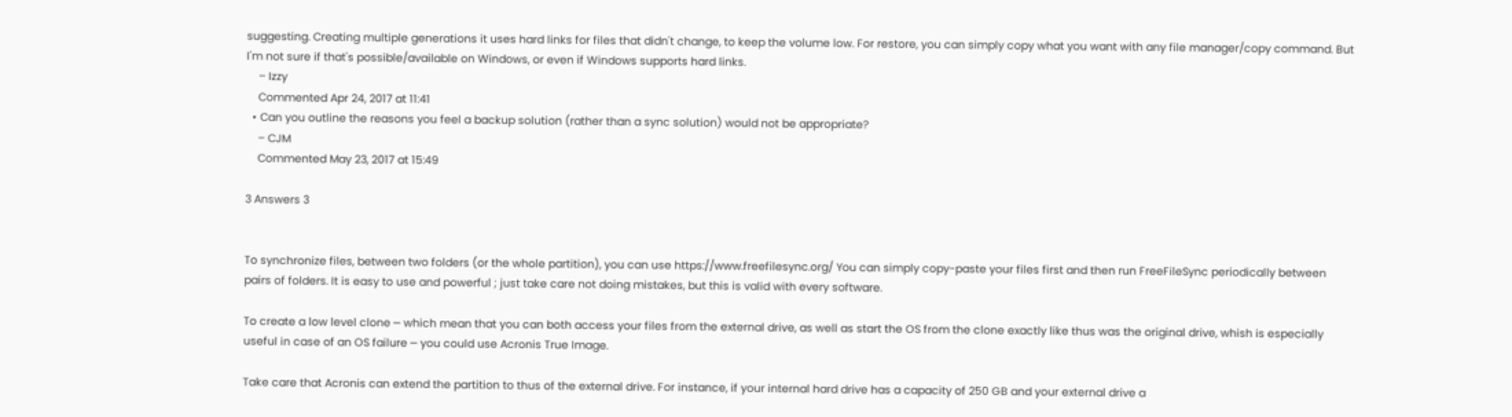suggesting. Creating multiple generations it uses hard links for files that didn't change, to keep the volume low. For restore, you can simply copy what you want with any file manager/copy command. But I'm not sure if that's possible/available on Windows, or even if Windows supports hard links.
    – Izzy
    Commented Apr 24, 2017 at 11:41
  • Can you outline the reasons you feel a backup solution (rather than a sync solution) would not be appropriate?
    – CJM
    Commented May 23, 2017 at 15:49

3 Answers 3


To synchronize files, between two folders (or the whole partition), you can use https://www.freefilesync.org/ You can simply copy-paste your files first and then run FreeFileSync periodically between pairs of folders. It is easy to use and powerful ; just take care not doing mistakes, but this is valid with every software.

To create a low level clone ─ which mean that you can both access your files from the external drive, as well as start the OS from the clone exactly like thus was the original drive, whish is especially useful in case of an OS failure ─ you could use Acronis True Image.

Take care that Acronis can extend the partition to thus of the external drive. For instance, if your internal hard drive has a capacity of 250 GB and your external drive a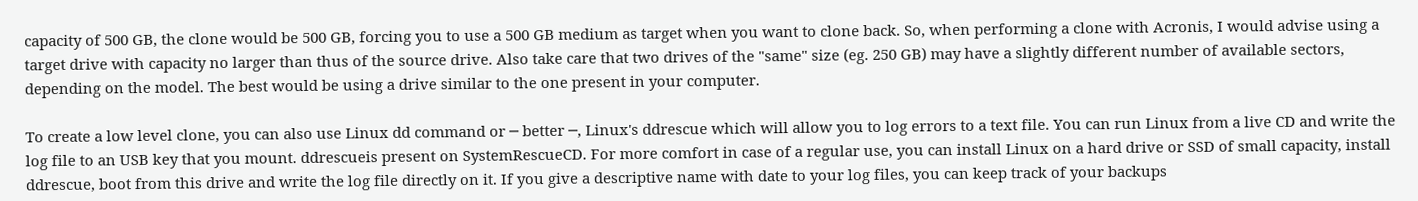capacity of 500 GB, the clone would be 500 GB, forcing you to use a 500 GB medium as target when you want to clone back. So, when performing a clone with Acronis, I would advise using a target drive with capacity no larger than thus of the source drive. Also take care that two drives of the "same" size (eg. 250 GB) may have a slightly different number of available sectors, depending on the model. The best would be using a drive similar to the one present in your computer.

To create a low level clone, you can also use Linux dd command or ─ better ─, Linux's ddrescue which will allow you to log errors to a text file. You can run Linux from a live CD and write the log file to an USB key that you mount. ddrescueis present on SystemRescueCD. For more comfort in case of a regular use, you can install Linux on a hard drive or SSD of small capacity, install ddrescue, boot from this drive and write the log file directly on it. If you give a descriptive name with date to your log files, you can keep track of your backups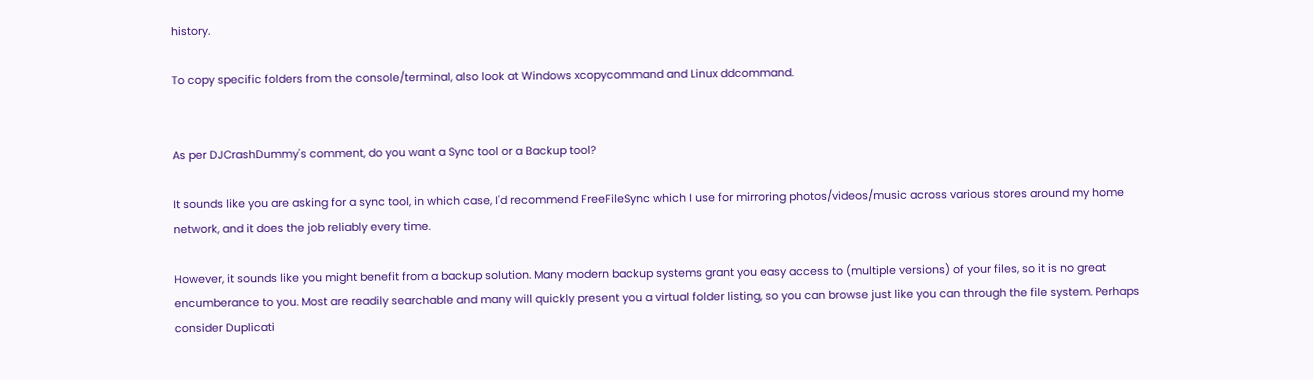history.

To copy specific folders from the console/terminal, also look at Windows xcopycommand and Linux ddcommand.


As per DJCrashDummy's comment, do you want a Sync tool or a Backup tool?

It sounds like you are asking for a sync tool, in which case, I'd recommend FreeFileSync which I use for mirroring photos/videos/music across various stores around my home network, and it does the job reliably every time.

However, it sounds like you might benefit from a backup solution. Many modern backup systems grant you easy access to (multiple versions) of your files, so it is no great encumberance to you. Most are readily searchable and many will quickly present you a virtual folder listing, so you can browse just like you can through the file system. Perhaps consider Duplicati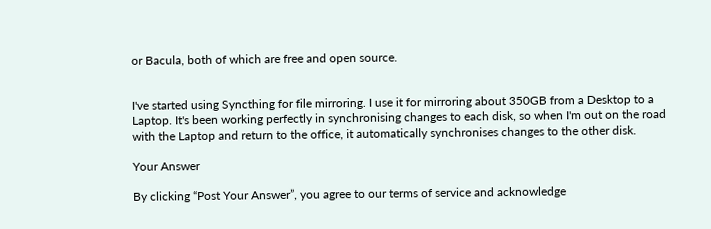or Bacula, both of which are free and open source.


I've started using Syncthing for file mirroring. I use it for mirroring about 350GB from a Desktop to a Laptop. It's been working perfectly in synchronising changes to each disk, so when I'm out on the road with the Laptop and return to the office, it automatically synchronises changes to the other disk.

Your Answer

By clicking “Post Your Answer”, you agree to our terms of service and acknowledge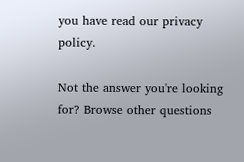you have read our privacy policy.

Not the answer you're looking for? Browse other questions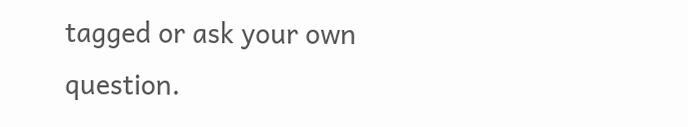tagged or ask your own question.